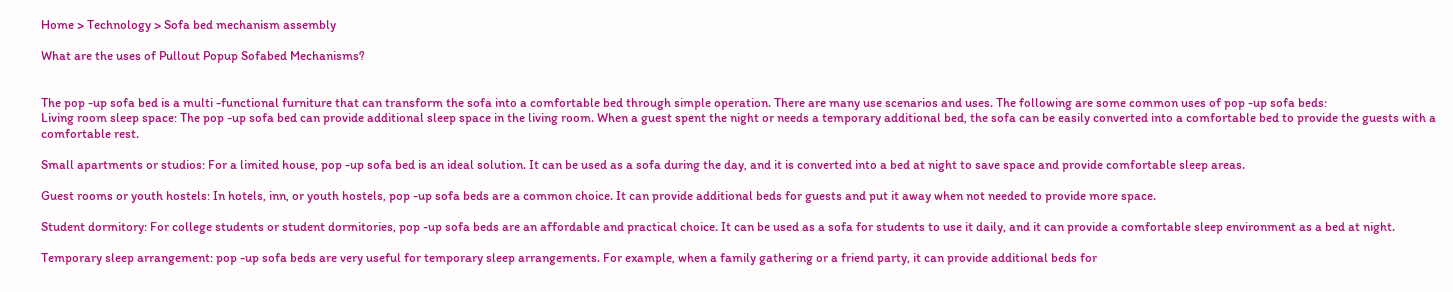Home > Technology > Sofa bed mechanism assembly

What are the uses of Pullout Popup Sofabed Mechanisms?


The pop -up sofa bed is a multi -functional furniture that can transform the sofa into a comfortable bed through simple operation. There are many use scenarios and uses. The following are some common uses of pop -up sofa beds:
Living room sleep space: The pop -up sofa bed can provide additional sleep space in the living room. When a guest spent the night or needs a temporary additional bed, the sofa can be easily converted into a comfortable bed to provide the guests with a comfortable rest.

Small apartments or studios: For a limited house, pop -up sofa bed is an ideal solution. It can be used as a sofa during the day, and it is converted into a bed at night to save space and provide comfortable sleep areas.

Guest rooms or youth hostels: In hotels, inn, or youth hostels, pop -up sofa beds are a common choice. It can provide additional beds for guests and put it away when not needed to provide more space.

Student dormitory: For college students or student dormitories, pop -up sofa beds are an affordable and practical choice. It can be used as a sofa for students to use it daily, and it can provide a comfortable sleep environment as a bed at night.

Temporary sleep arrangement: pop -up sofa beds are very useful for temporary sleep arrangements. For example, when a family gathering or a friend party, it can provide additional beds for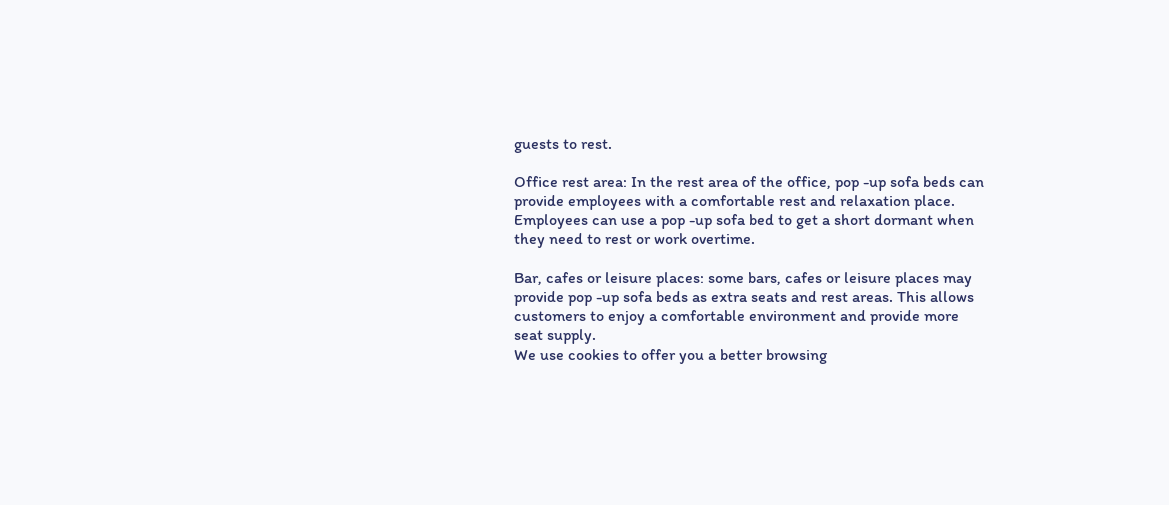guests to rest.

Office rest area: In the rest area of the office, pop -up sofa beds can provide employees with a comfortable rest and relaxation place. Employees can use a pop -up sofa bed to get a short dormant when they need to rest or work overtime.

Bar, cafes or leisure places: some bars, cafes or leisure places may provide pop -up sofa beds as extra seats and rest areas. This allows customers to enjoy a comfortable environment and provide more seat supply.
We use cookies to offer you a better browsing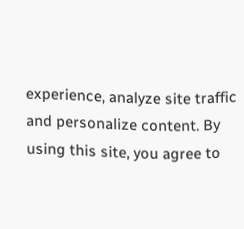experience, analyze site traffic and personalize content. By using this site, you agree to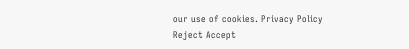our use of cookies. Privacy Policy
Reject Accept